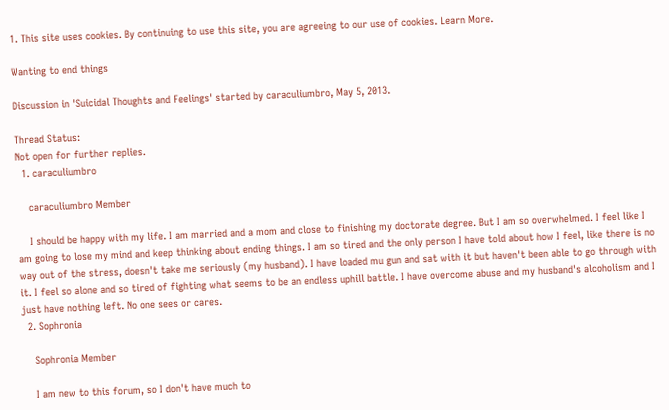1. This site uses cookies. By continuing to use this site, you are agreeing to our use of cookies. Learn More.

Wanting to end things

Discussion in 'Suicidal Thoughts and Feelings' started by caraculiumbro, May 5, 2013.

Thread Status:
Not open for further replies.
  1. caraculiumbro

    caraculiumbro Member

    I should be happy with my life. I am married and a mom and close to finishing my doctorate degree. But I am so overwhelmed. I feel like I am going to lose my mind and keep thinking about ending things. I am so tired and the only person I have told about how I feel, like there is no way out of the stress, doesn't take me seriously (my husband). I have loaded mu gun and sat with it but haven't been able to go through with it. I feel so alone and so tired of fighting what seems to be an endless uphill battle. I have overcome abuse and my husband's alcoholism and I just have nothing left. No one sees or cares.
  2. Sophronia

    Sophronia Member

    I am new to this forum, so I don't have much to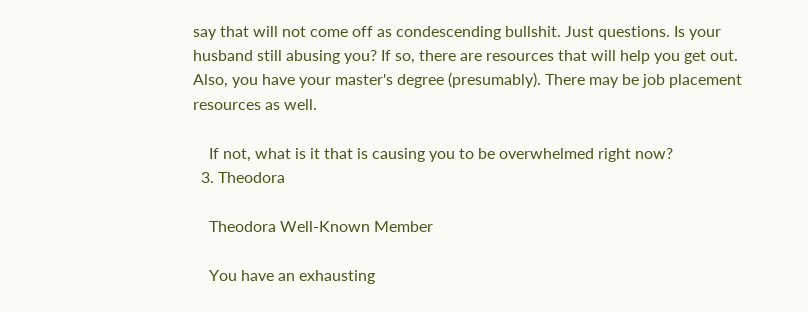say that will not come off as condescending bullshit. Just questions. Is your husband still abusing you? If so, there are resources that will help you get out. Also, you have your master's degree (presumably). There may be job placement resources as well.

    If not, what is it that is causing you to be overwhelmed right now?
  3. Theodora

    Theodora Well-Known Member

    You have an exhausting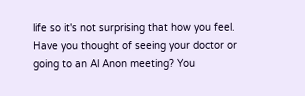life so it's not surprising that how you feel. Have you thought of seeing your doctor or going to an Al Anon meeting? You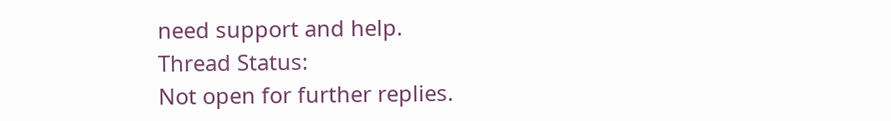need support and help.
Thread Status:
Not open for further replies.